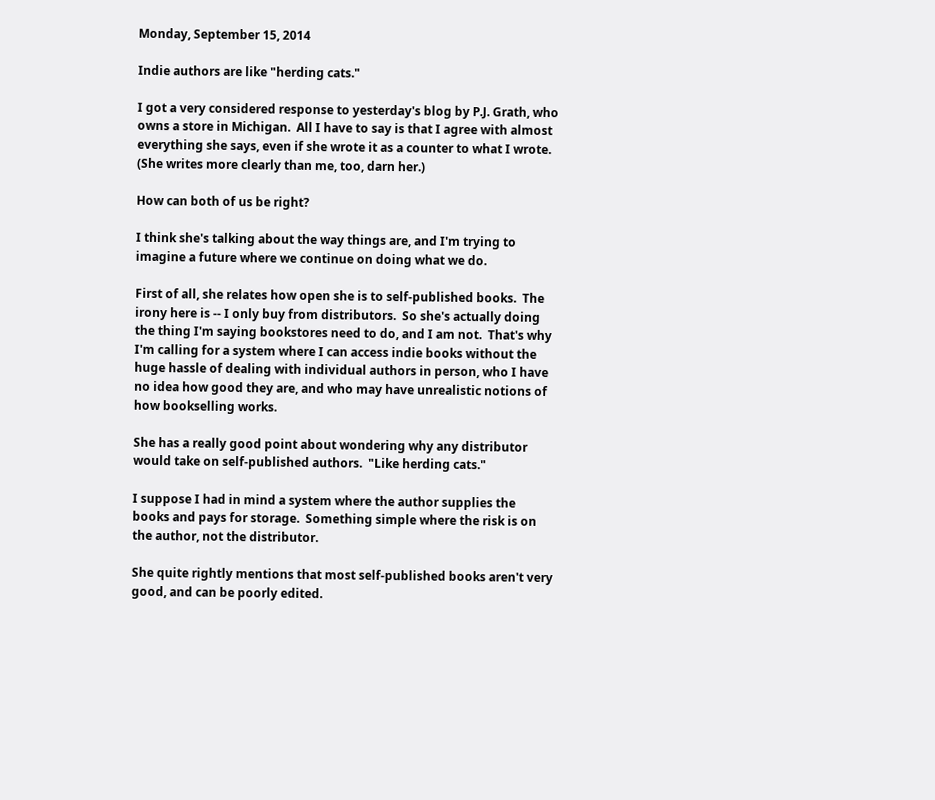Monday, September 15, 2014

Indie authors are like "herding cats."

I got a very considered response to yesterday's blog by P.J. Grath, who owns a store in Michigan.  All I have to say is that I agree with almost everything she says, even if she wrote it as a counter to what I wrote.  (She writes more clearly than me, too, darn her.)

How can both of us be right?

I think she's talking about the way things are, and I'm trying to imagine a future where we continue on doing what we do.

First of all, she relates how open she is to self-published books.  The irony here is -- I only buy from distributors.  So she's actually doing the thing I'm saying bookstores need to do, and I am not.  That's why I'm calling for a system where I can access indie books without the huge hassle of dealing with individual authors in person, who I have no idea how good they are, and who may have unrealistic notions of how bookselling works.

She has a really good point about wondering why any distributor would take on self-published authors.  "Like herding cats."

I suppose I had in mind a system where the author supplies the books and pays for storage.  Something simple where the risk is on the author, not the distributor.

She quite rightly mentions that most self-published books aren't very good, and can be poorly edited.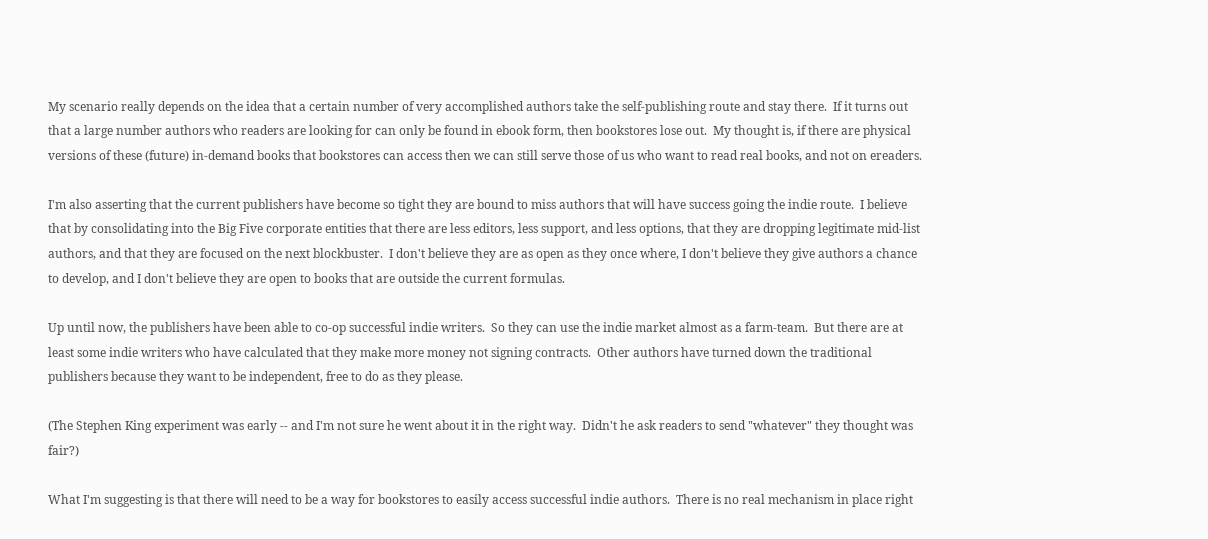My scenario really depends on the idea that a certain number of very accomplished authors take the self-publishing route and stay there.  If it turns out that a large number authors who readers are looking for can only be found in ebook form, then bookstores lose out.  My thought is, if there are physical versions of these (future) in-demand books that bookstores can access then we can still serve those of us who want to read real books, and not on ereaders.

I'm also asserting that the current publishers have become so tight they are bound to miss authors that will have success going the indie route.  I believe that by consolidating into the Big Five corporate entities that there are less editors, less support, and less options, that they are dropping legitimate mid-list authors, and that they are focused on the next blockbuster.  I don't believe they are as open as they once where, I don't believe they give authors a chance to develop, and I don't believe they are open to books that are outside the current formulas.

Up until now, the publishers have been able to co-op successful indie writers.  So they can use the indie market almost as a farm-team.  But there are at least some indie writers who have calculated that they make more money not signing contracts.  Other authors have turned down the traditional publishers because they want to be independent, free to do as they please.

(The Stephen King experiment was early -- and I'm not sure he went about it in the right way.  Didn't he ask readers to send "whatever" they thought was fair?)

What I'm suggesting is that there will need to be a way for bookstores to easily access successful indie authors.  There is no real mechanism in place right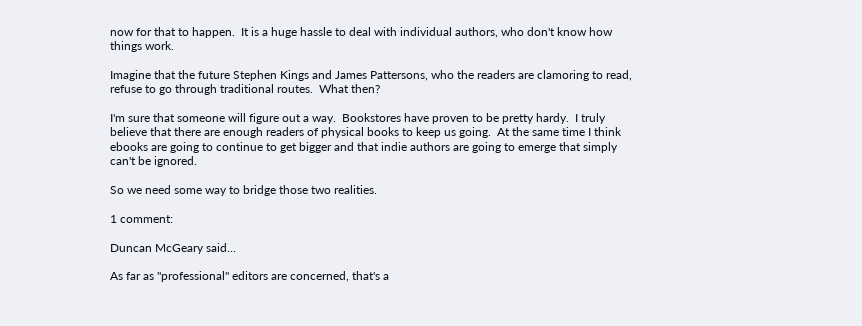now for that to happen.  It is a huge hassle to deal with individual authors, who don't know how things work.

Imagine that the future Stephen Kings and James Pattersons, who the readers are clamoring to read, refuse to go through traditional routes.  What then?

I'm sure that someone will figure out a way.  Bookstores have proven to be pretty hardy.  I truly believe that there are enough readers of physical books to keep us going.  At the same time I think ebooks are going to continue to get bigger and that indie authors are going to emerge that simply can't be ignored.

So we need some way to bridge those two realities.

1 comment:

Duncan McGeary said...

As far as "professional" editors are concerned, that's a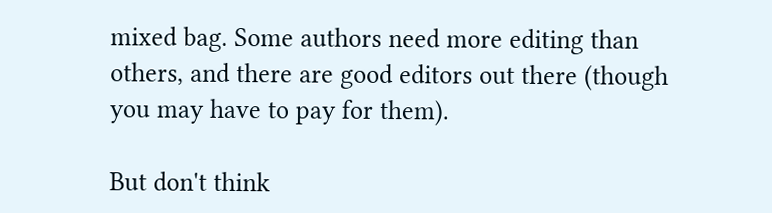mixed bag. Some authors need more editing than others, and there are good editors out there (though you may have to pay for them).

But don't think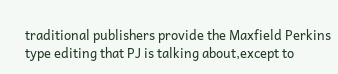traditional publishers provide the Maxfield Perkins type editing that PJ is talking about,except to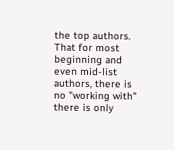the top authors. That for most beginning and even mid-list authors, there is no "working with" there is only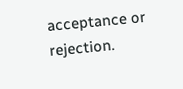acceptance or rejection.